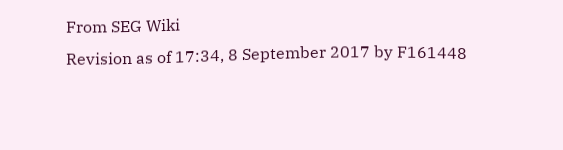From SEG Wiki
Revision as of 17:34, 8 September 2017 by F161448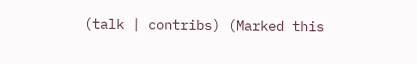(talk | contribs) (Marked this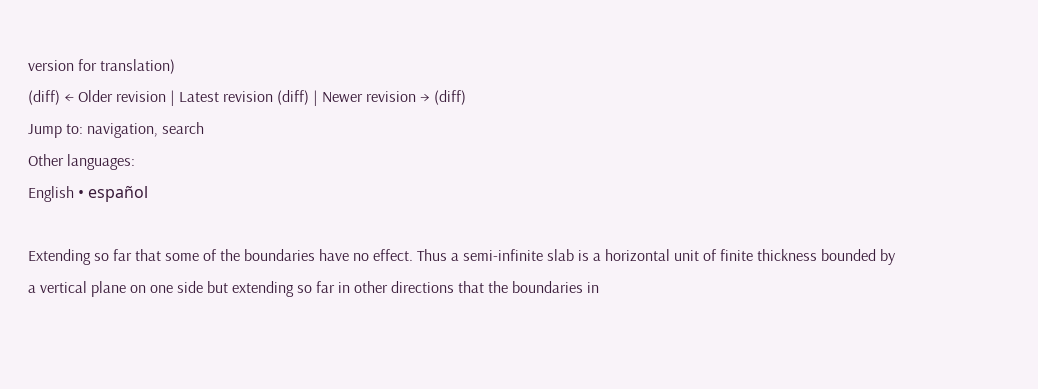version for translation)
(diff) ← Older revision | Latest revision (diff) | Newer revision → (diff)
Jump to: navigation, search
Other languages:
English • español

Extending so far that some of the boundaries have no effect. Thus a semi-infinite slab is a horizontal unit of finite thickness bounded by a vertical plane on one side but extending so far in other directions that the boundaries in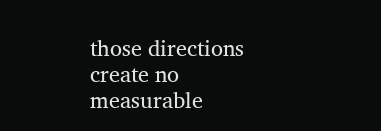those directions create no measurable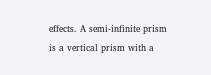effects. A semi-infinite prism is a vertical prism with a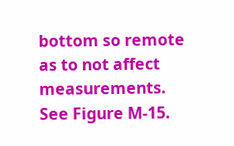bottom so remote as to not affect measurements. See Figure M-15.